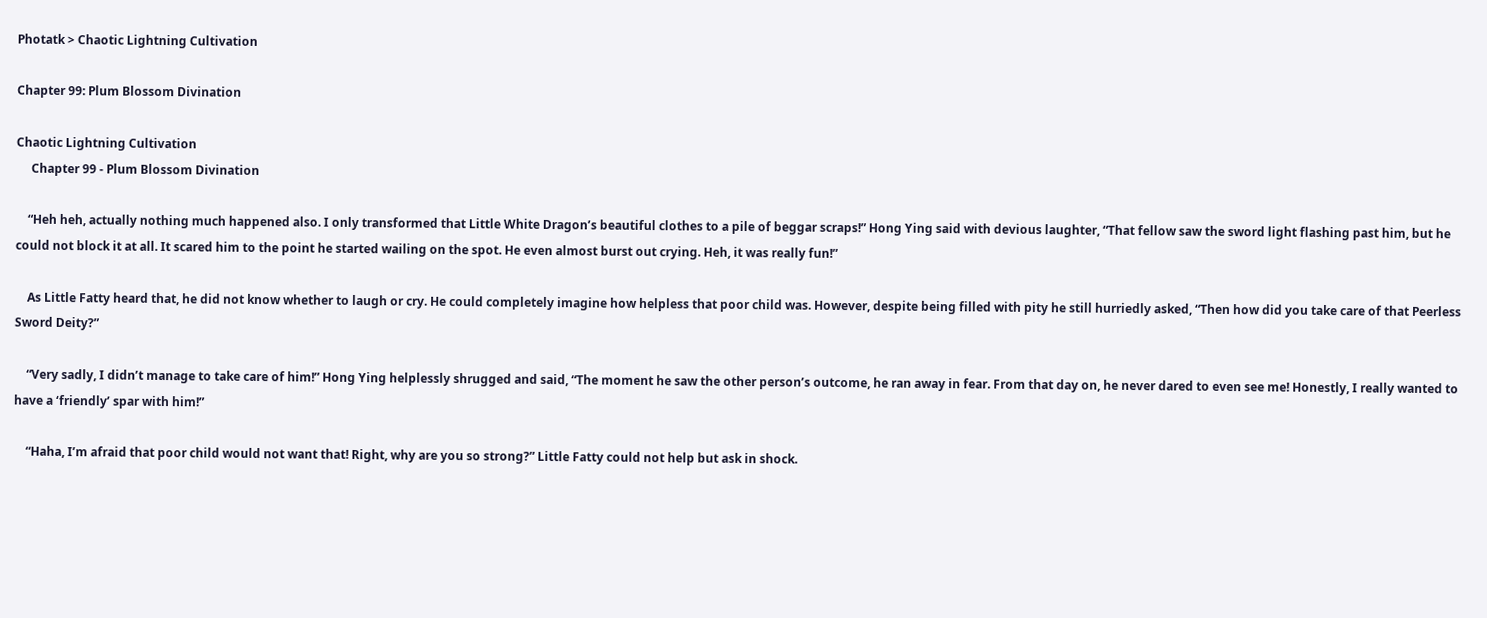Photatk > Chaotic Lightning Cultivation

Chapter 99: Plum Blossom Divination

Chaotic Lightning Cultivation
     Chapter 99 - Plum Blossom Divination

    “Heh heh, actually nothing much happened also. I only transformed that Little White Dragon’s beautiful clothes to a pile of beggar scraps!” Hong Ying said with devious laughter, “That fellow saw the sword light flashing past him, but he could not block it at all. It scared him to the point he started wailing on the spot. He even almost burst out crying. Heh, it was really fun!”

    As Little Fatty heard that, he did not know whether to laugh or cry. He could completely imagine how helpless that poor child was. However, despite being filled with pity he still hurriedly asked, “Then how did you take care of that Peerless Sword Deity?”

    “Very sadly, I didn’t manage to take care of him!” Hong Ying helplessly shrugged and said, “The moment he saw the other person’s outcome, he ran away in fear. From that day on, he never dared to even see me! Honestly, I really wanted to have a ‘friendly’ spar with him!”

    “Haha, I’m afraid that poor child would not want that! Right, why are you so strong?” Little Fatty could not help but ask in shock.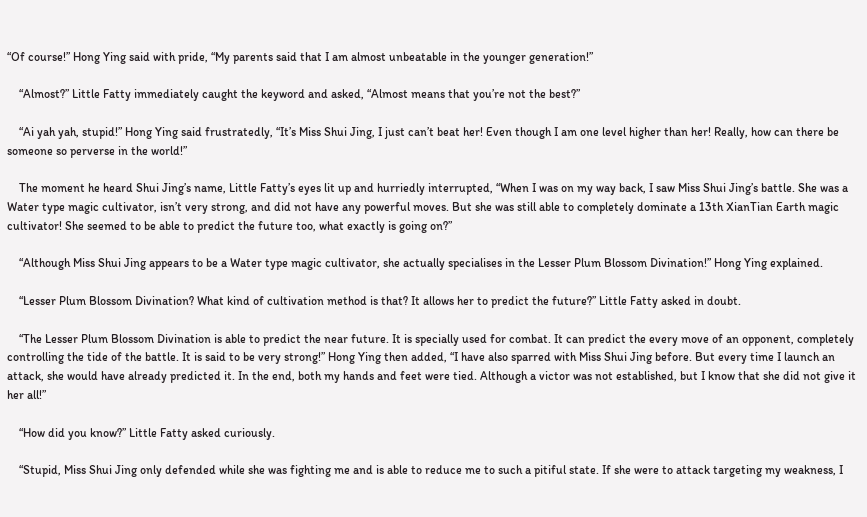“Of course!” Hong Ying said with pride, “My parents said that I am almost unbeatable in the younger generation!”

    “Almost?” Little Fatty immediately caught the keyword and asked, “Almost means that you’re not the best?”

    “Ai yah yah, stupid!” Hong Ying said frustratedly, “It’s Miss Shui Jing, I just can’t beat her! Even though I am one level higher than her! Really, how can there be someone so perverse in the world!”

    The moment he heard Shui Jing’s name, Little Fatty’s eyes lit up and hurriedly interrupted, “When I was on my way back, I saw Miss Shui Jing’s battle. She was a Water type magic cultivator, isn’t very strong, and did not have any powerful moves. But she was still able to completely dominate a 13th XianTian Earth magic cultivator! She seemed to be able to predict the future too, what exactly is going on?”

    “Although Miss Shui Jing appears to be a Water type magic cultivator, she actually specialises in the Lesser Plum Blossom Divination!” Hong Ying explained.

    “Lesser Plum Blossom Divination? What kind of cultivation method is that? It allows her to predict the future?” Little Fatty asked in doubt.

    “The Lesser Plum Blossom Divination is able to predict the near future. It is specially used for combat. It can predict the every move of an opponent, completely controlling the tide of the battle. It is said to be very strong!” Hong Ying then added, “I have also sparred with Miss Shui Jing before. But every time I launch an attack, she would have already predicted it. In the end, both my hands and feet were tied. Although a victor was not established, but I know that she did not give it her all!”

    “How did you know?” Little Fatty asked curiously.

    “Stupid, Miss Shui Jing only defended while she was fighting me and is able to reduce me to such a pitiful state. If she were to attack targeting my weakness, I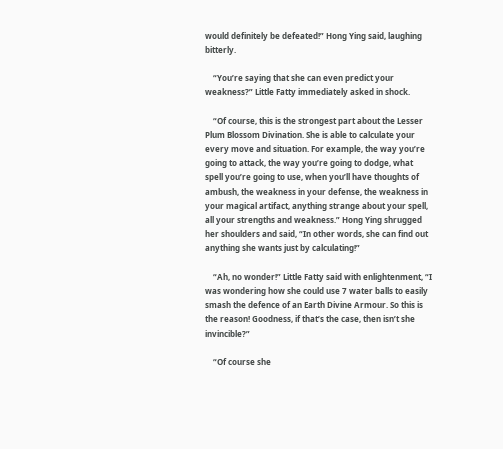would definitely be defeated!” Hong Ying said, laughing bitterly.

    “You’re saying that she can even predict your weakness?” Little Fatty immediately asked in shock.

    “Of course, this is the strongest part about the Lesser Plum Blossom Divination. She is able to calculate your every move and situation. For example, the way you’re going to attack, the way you’re going to dodge, what spell you’re going to use, when you’ll have thoughts of ambush, the weakness in your defense, the weakness in your magical artifact, anything strange about your spell, all your strengths and weakness.” Hong Ying shrugged her shoulders and said, “In other words, she can find out anything she wants just by calculating!”

    “Ah, no wonder!” Little Fatty said with enlightenment, “I was wondering how she could use 7 water balls to easily smash the defence of an Earth Divine Armour. So this is the reason! Goodness, if that’s the case, then isn’t she invincible?”

    “Of course she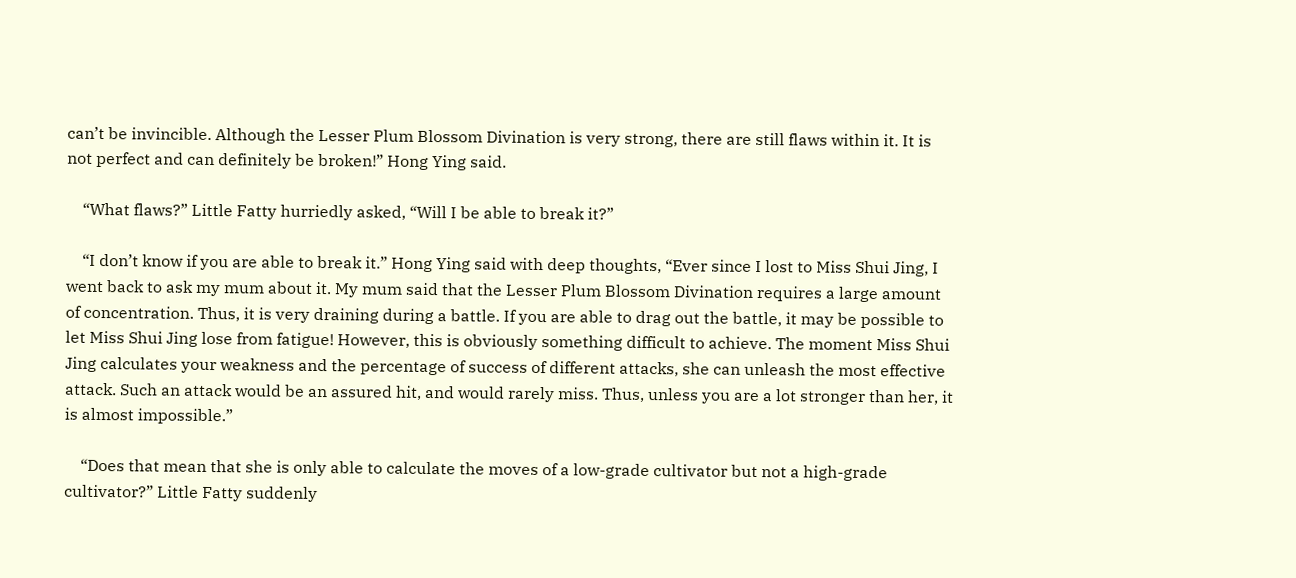can’t be invincible. Although the Lesser Plum Blossom Divination is very strong, there are still flaws within it. It is not perfect and can definitely be broken!” Hong Ying said.

    “What flaws?” Little Fatty hurriedly asked, “Will I be able to break it?”

    “I don’t know if you are able to break it.” Hong Ying said with deep thoughts, “Ever since I lost to Miss Shui Jing, I went back to ask my mum about it. My mum said that the Lesser Plum Blossom Divination requires a large amount of concentration. Thus, it is very draining during a battle. If you are able to drag out the battle, it may be possible to let Miss Shui Jing lose from fatigue! However, this is obviously something difficult to achieve. The moment Miss Shui Jing calculates your weakness and the percentage of success of different attacks, she can unleash the most effective attack. Such an attack would be an assured hit, and would rarely miss. Thus, unless you are a lot stronger than her, it is almost impossible.”

    “Does that mean that she is only able to calculate the moves of a low-grade cultivator but not a high-grade cultivator?” Little Fatty suddenly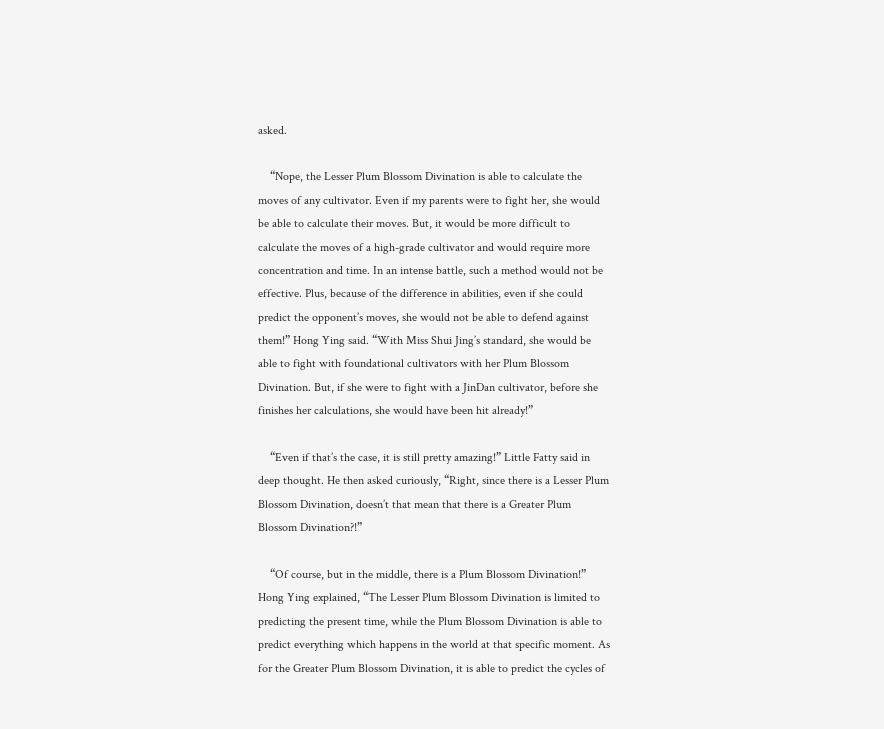asked.

    “Nope, the Lesser Plum Blossom Divination is able to calculate the moves of any cultivator. Even if my parents were to fight her, she would be able to calculate their moves. But, it would be more difficult to calculate the moves of a high-grade cultivator and would require more concentration and time. In an intense battle, such a method would not be effective. Plus, because of the difference in abilities, even if she could predict the opponent’s moves, she would not be able to defend against them!” Hong Ying said. “With Miss Shui Jing’s standard, she would be able to fight with foundational cultivators with her Plum Blossom Divination. But, if she were to fight with a JinDan cultivator, before she finishes her calculations, she would have been hit already!”

    “Even if that’s the case, it is still pretty amazing!” Little Fatty said in deep thought. He then asked curiously, “Right, since there is a Lesser Plum Blossom Divination, doesn’t that mean that there is a Greater Plum Blossom Divination?!”

    “Of course, but in the middle, there is a Plum Blossom Divination!” Hong Ying explained, “The Lesser Plum Blossom Divination is limited to predicting the present time, while the Plum Blossom Divination is able to predict everything which happens in the world at that specific moment. As for the Greater Plum Blossom Divination, it is able to predict the cycles of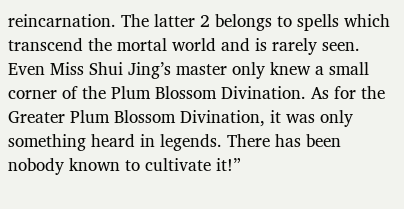reincarnation. The latter 2 belongs to spells which transcend the mortal world and is rarely seen. Even Miss Shui Jing’s master only knew a small corner of the Plum Blossom Divination. As for the Greater Plum Blossom Divination, it was only something heard in legends. There has been nobody known to cultivate it!”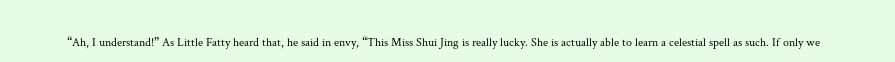“Ah, I understand!” As Little Fatty heard that, he said in envy, “This Miss Shui Jing is really lucky. She is actually able to learn a celestial spell as such. If only we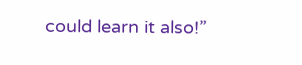could learn it also!”